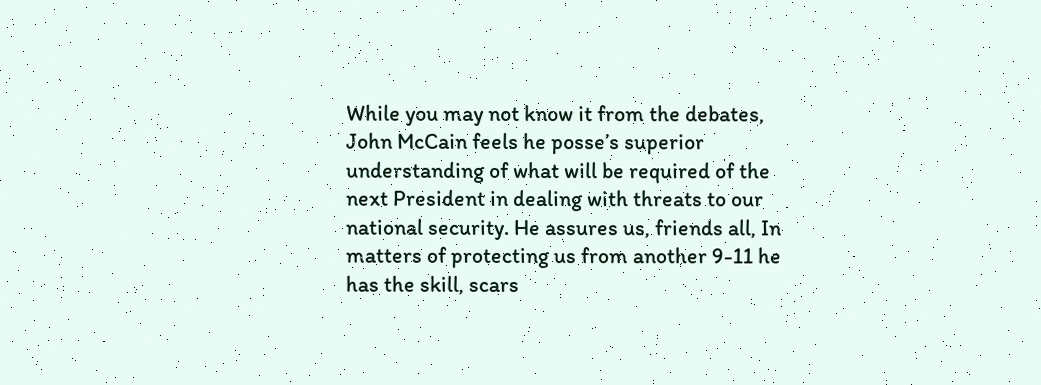While you may not know it from the debates, John McCain feels he posse’s superior understanding of what will be required of the next President in dealing with threats to our national security. He assures us, friends all, In matters of protecting us from another 9-11 he has the skill, scars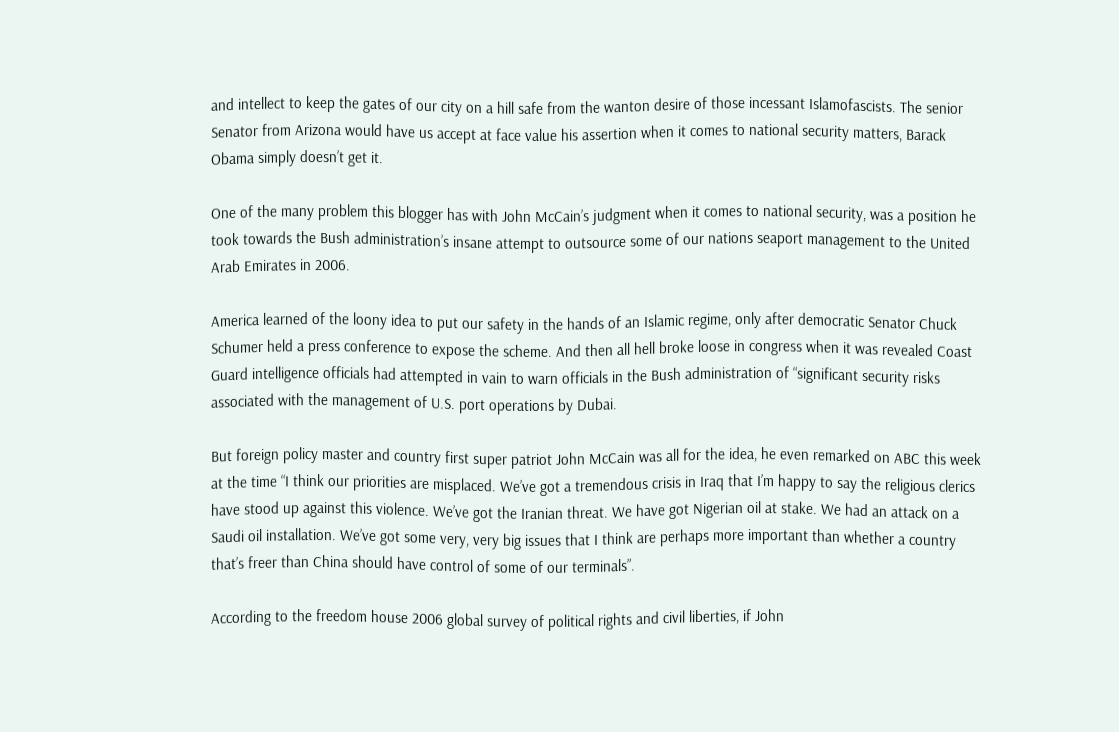and intellect to keep the gates of our city on a hill safe from the wanton desire of those incessant Islamofascists. The senior Senator from Arizona would have us accept at face value his assertion when it comes to national security matters, Barack Obama simply doesn’t get it.

One of the many problem this blogger has with John McCain’s judgment when it comes to national security, was a position he took towards the Bush administration’s insane attempt to outsource some of our nations seaport management to the United Arab Emirates in 2006.

America learned of the loony idea to put our safety in the hands of an Islamic regime, only after democratic Senator Chuck Schumer held a press conference to expose the scheme. And then all hell broke loose in congress when it was revealed Coast Guard intelligence officials had attempted in vain to warn officials in the Bush administration of “significant security risks associated with the management of U.S. port operations by Dubai.

But foreign policy master and country first super patriot John McCain was all for the idea, he even remarked on ABC this week at the time “I think our priorities are misplaced. We’ve got a tremendous crisis in Iraq that I’m happy to say the religious clerics have stood up against this violence. We’ve got the Iranian threat. We have got Nigerian oil at stake. We had an attack on a Saudi oil installation. We’ve got some very, very big issues that I think are perhaps more important than whether a country that’s freer than China should have control of some of our terminals”.

According to the freedom house 2006 global survey of political rights and civil liberties, if John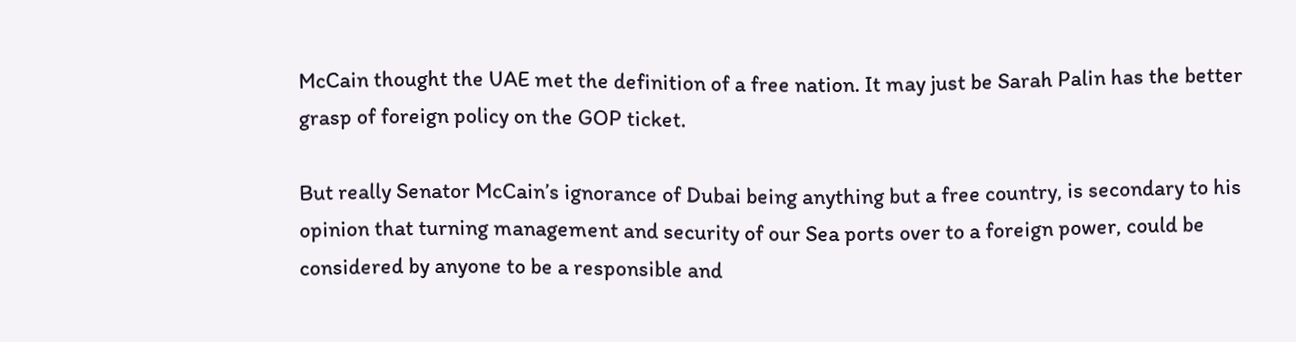McCain thought the UAE met the definition of a free nation. It may just be Sarah Palin has the better grasp of foreign policy on the GOP ticket.

But really Senator McCain’s ignorance of Dubai being anything but a free country, is secondary to his opinion that turning management and security of our Sea ports over to a foreign power, could be considered by anyone to be a responsible and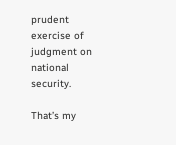prudent exercise of judgment on national security.

That’s my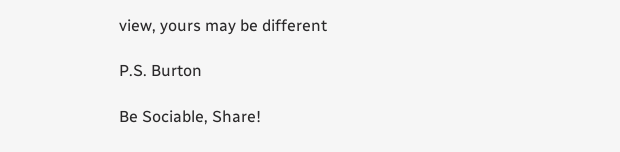view, yours may be different

P.S. Burton

Be Sociable, Share!